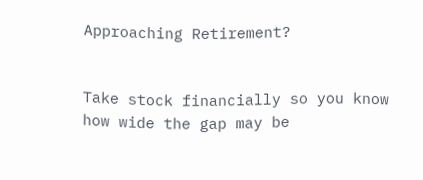Approaching Retirement?


Take stock financially so you know how wide the gap may be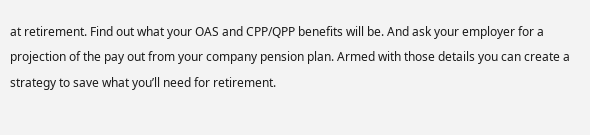at retirement. Find out what your OAS and CPP/QPP benefits will be. And ask your employer for a projection of the pay out from your company pension plan. Armed with those details you can create a strategy to save what you’ll need for retirement.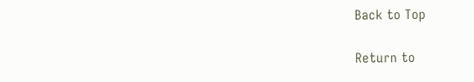Back to Top

Return to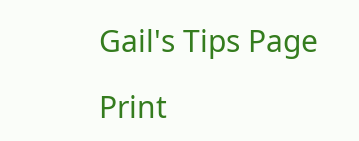Gail's Tips Page

Print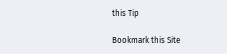this Tip

Bookmark this Site